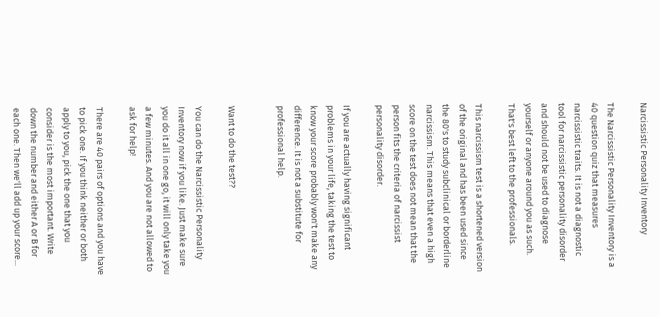Narcissistic Personality Inventory

The Narcissistic Personality Inventory is a 40 question quiz that measures narcissistic traits. It is not a diagnostic tool for narcissistic personality disorder and should not be used to diagnose yourself or anyone around you as such. That's best left to the professionals.

This narcissism test is a shortened version of the original and has been used since the 80's to study subclinical or borderline narcissism. This means that even a high score on the test does not mean that the person fits the criteria of narcissist personality disorder.

If you are actually having significant problems in your life, taking the test to know your score probably won't make any difference. It is not a substitute for professional help.


Want to do the test??

You can do the Narcissistic Personality Inventory now if you like. Just make sure you do it all in one go, it will only take you a few minutes. And you are not allowed to ask for help!

There are 40 pairs of options and you have to pick one. If you think neither or both apply to you, pick the one that you consider is the most important. Write down the number and either A or B for each one. Then we'll add up your score...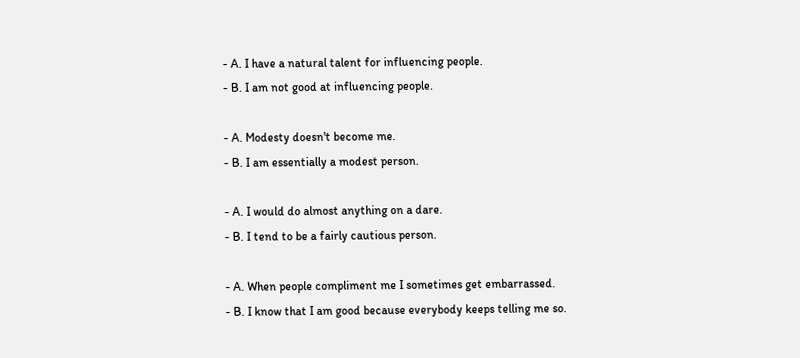- A. I have a natural talent for influencing people.
- B. I am not good at influencing people.

- A. Modesty doesn't become me.
- B. I am essentially a modest person.

- A. I would do almost anything on a dare.
- B. I tend to be a fairly cautious person.

- A. When people compliment me I sometimes get embarrassed.
- B. I know that I am good because everybody keeps telling me so.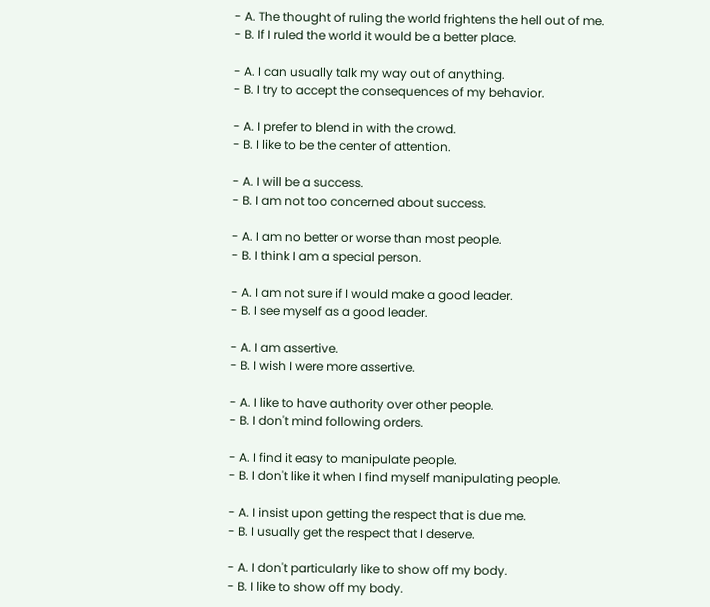- A. The thought of ruling the world frightens the hell out of me.
- B. If I ruled the world it would be a better place.

- A. I can usually talk my way out of anything.
- B. I try to accept the consequences of my behavior.

- A. I prefer to blend in with the crowd.
- B. I like to be the center of attention.

- A. I will be a success.
- B. I am not too concerned about success.

- A. I am no better or worse than most people.
- B. I think I am a special person.

- A. I am not sure if I would make a good leader.
- B. I see myself as a good leader.

- A. I am assertive.
- B. I wish I were more assertive.

- A. I like to have authority over other people.
- B. I don't mind following orders.

- A. I find it easy to manipulate people.
- B. I don't like it when I find myself manipulating people.

- A. I insist upon getting the respect that is due me.
- B. I usually get the respect that I deserve.

- A. I don't particularly like to show off my body.
- B. I like to show off my body.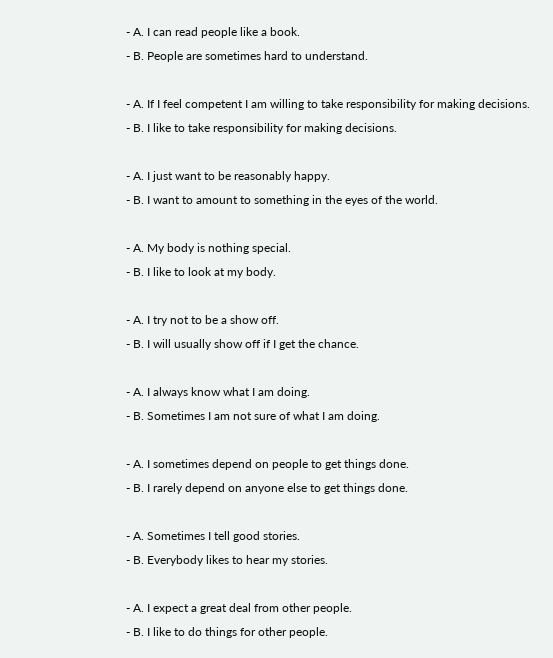- A. I can read people like a book.
- B. People are sometimes hard to understand.

- A. If I feel competent I am willing to take responsibility for making decisions.
- B. I like to take responsibility for making decisions.

- A. I just want to be reasonably happy.
- B. I want to amount to something in the eyes of the world.

- A. My body is nothing special.
- B. I like to look at my body.

- A. I try not to be a show off.
- B. I will usually show off if I get the chance.

- A. I always know what I am doing.
- B. Sometimes I am not sure of what I am doing.

- A. I sometimes depend on people to get things done.
- B. I rarely depend on anyone else to get things done.

- A. Sometimes I tell good stories.
- B. Everybody likes to hear my stories.

- A. I expect a great deal from other people.
- B. I like to do things for other people.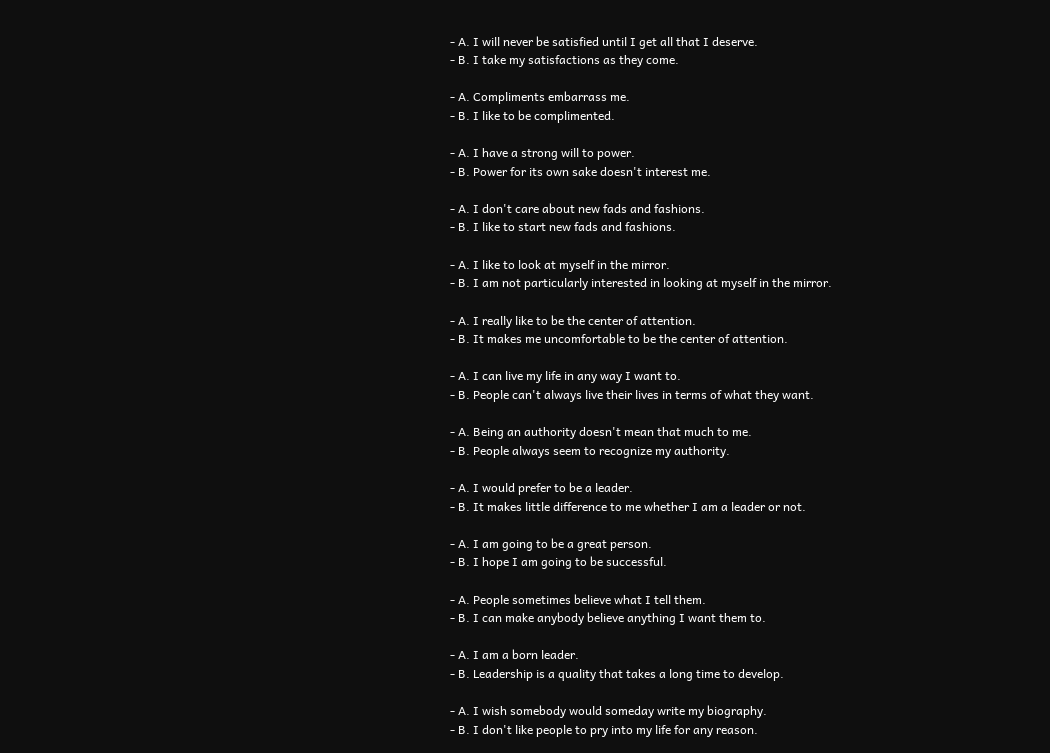- A. I will never be satisfied until I get all that I deserve.
- B. I take my satisfactions as they come.

- A. Compliments embarrass me.
- B. I like to be complimented.

- A. I have a strong will to power.
- B. Power for its own sake doesn't interest me.

- A. I don't care about new fads and fashions.
- B. I like to start new fads and fashions.

- A. I like to look at myself in the mirror.
- B. I am not particularly interested in looking at myself in the mirror.

- A. I really like to be the center of attention.
- B. It makes me uncomfortable to be the center of attention.

- A. I can live my life in any way I want to.
- B. People can't always live their lives in terms of what they want.

- A. Being an authority doesn't mean that much to me.
- B. People always seem to recognize my authority.

- A. I would prefer to be a leader.
- B. It makes little difference to me whether I am a leader or not.

- A. I am going to be a great person.
- B. I hope I am going to be successful.

- A. People sometimes believe what I tell them.
- B. I can make anybody believe anything I want them to.

- A. I am a born leader.
- B. Leadership is a quality that takes a long time to develop.

- A. I wish somebody would someday write my biography.
- B. I don't like people to pry into my life for any reason.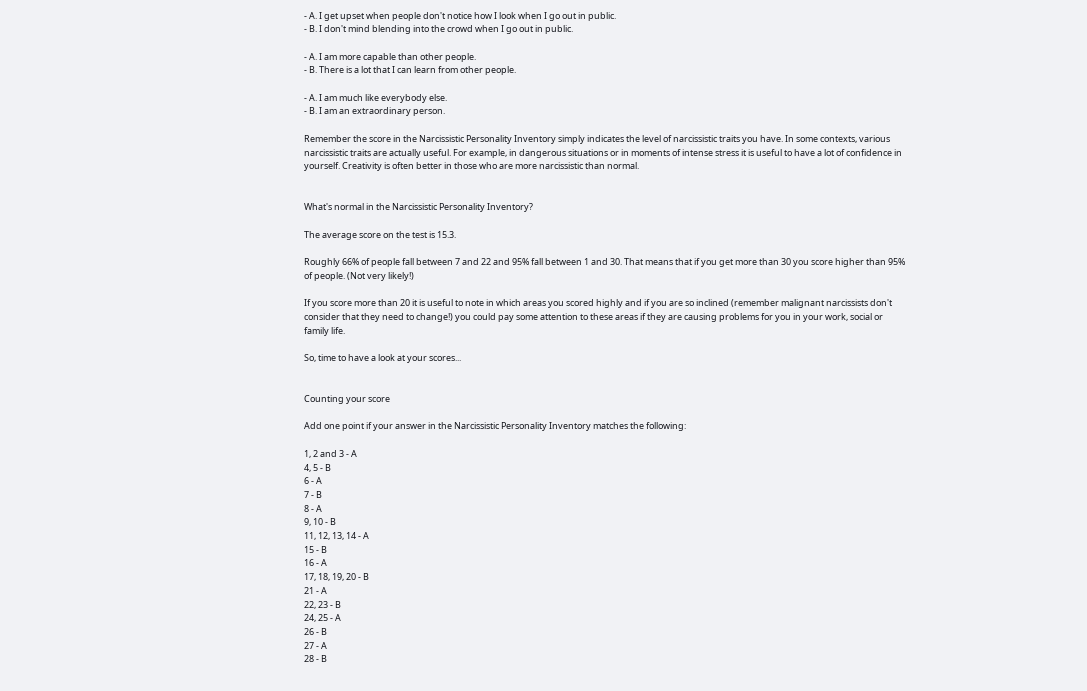- A. I get upset when people don't notice how I look when I go out in public.
- B. I don't mind blending into the crowd when I go out in public.

- A. I am more capable than other people.
- B. There is a lot that I can learn from other people.

- A. I am much like everybody else.
- B. I am an extraordinary person.

Remember the score in the Narcissistic Personality Inventory simply indicates the level of narcissistic traits you have. In some contexts, various narcissistic traits are actually useful. For example, in dangerous situations or in moments of intense stress it is useful to have a lot of confidence in yourself. Creativity is often better in those who are more narcissistic than normal.


What's normal in the Narcissistic Personality Inventory?

The average score on the test is 15.3.

Roughly 66% of people fall between 7 and 22 and 95% fall between 1 and 30. That means that if you get more than 30 you score higher than 95% of people. (Not very likely!)

If you score more than 20 it is useful to note in which areas you scored highly and if you are so inclined (remember malignant narcissists don't consider that they need to change!) you could pay some attention to these areas if they are causing problems for you in your work, social or family life.

So, time to have a look at your scores...


Counting your score

Add one point if your answer in the Narcissistic Personality Inventory matches the following:

1, 2 and 3 - A
4, 5 - B
6 - A
7 - B
8 - A
9, 10 - B
11, 12, 13, 14 - A
15 - B
16 - A
17, 18, 19, 20 - B
21 - A
22, 23 - B
24, 25 - A
26 - B
27 - A
28 - B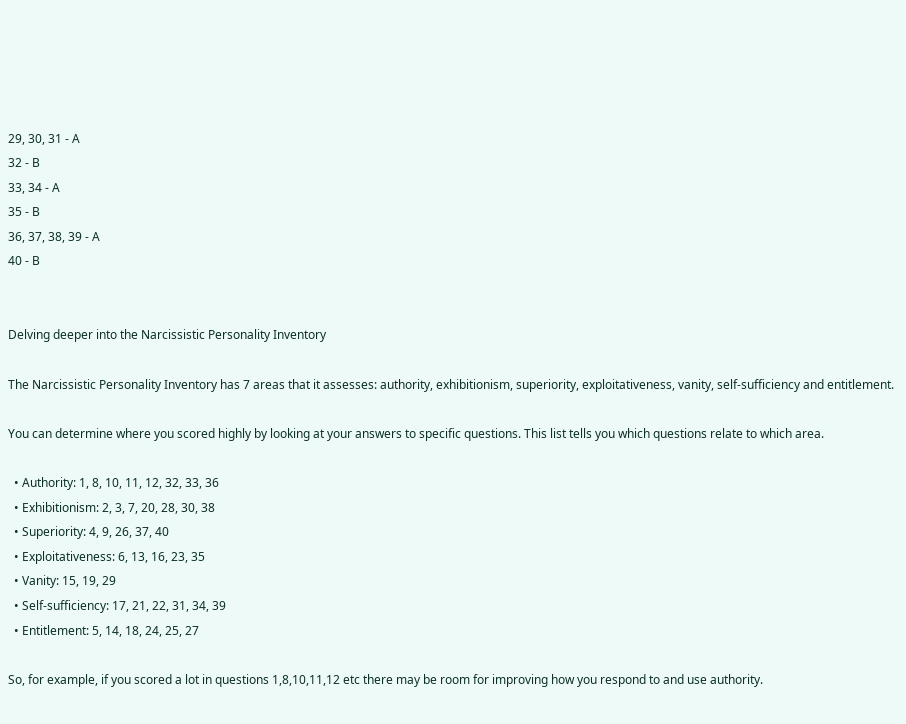29, 30, 31 - A
32 - B
33, 34 - A
35 - B
36, 37, 38, 39 - A
40 - B


Delving deeper into the Narcissistic Personality Inventory

The Narcissistic Personality Inventory has 7 areas that it assesses: authority, exhibitionism, superiority, exploitativeness, vanity, self-sufficiency and entitlement.

You can determine where you scored highly by looking at your answers to specific questions. This list tells you which questions relate to which area.

  • Authority: 1, 8, 10, 11, 12, 32, 33, 36
  • Exhibitionism: 2, 3, 7, 20, 28, 30, 38
  • Superiority: 4, 9, 26, 37, 40
  • Exploitativeness: 6, 13, 16, 23, 35
  • Vanity: 15, 19, 29
  • Self-sufficiency: 17, 21, 22, 31, 34, 39
  • Entitlement: 5, 14, 18, 24, 25, 27

So, for example, if you scored a lot in questions 1,8,10,11,12 etc there may be room for improving how you respond to and use authority.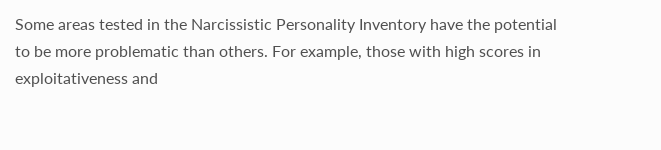Some areas tested in the Narcissistic Personality Inventory have the potential to be more problematic than others. For example, those with high scores in exploitativeness and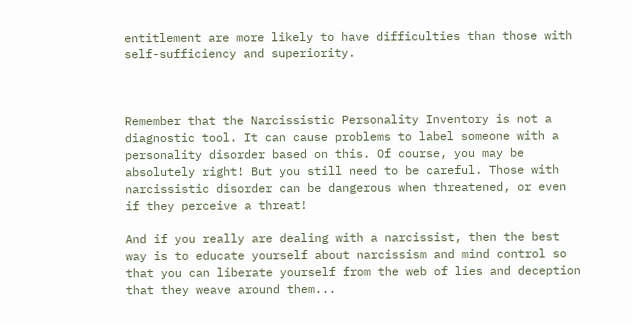entitlement are more likely to have difficulties than those with self-sufficiency and superiority.



Remember that the Narcissistic Personality Inventory is not a diagnostic tool. It can cause problems to label someone with a personality disorder based on this. Of course, you may be absolutely right! But you still need to be careful. Those with narcissistic disorder can be dangerous when threatened, or even if they perceive a threat!

And if you really are dealing with a narcissist, then the best way is to educate yourself about narcissism and mind control so that you can liberate yourself from the web of lies and deception that they weave around them...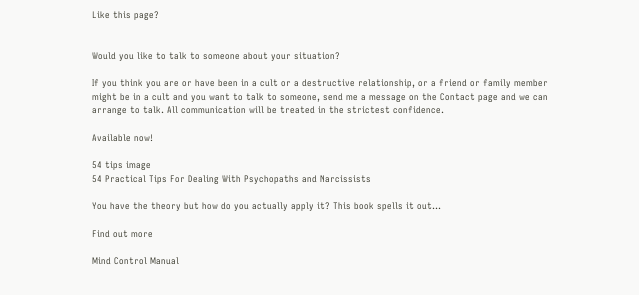Like this page?


Would you like to talk to someone about your situation?

If you think you are or have been in a cult or a destructive relationship, or a friend or family member might be in a cult and you want to talk to someone, send me a message on the Contact page and we can arrange to talk. All communication will be treated in the strictest confidence.

Available now!

54 tips image
54 Practical Tips For Dealing With Psychopaths and Narcissists

You have the theory but how do you actually apply it? This book spells it out...

Find out more

Mind Control Manual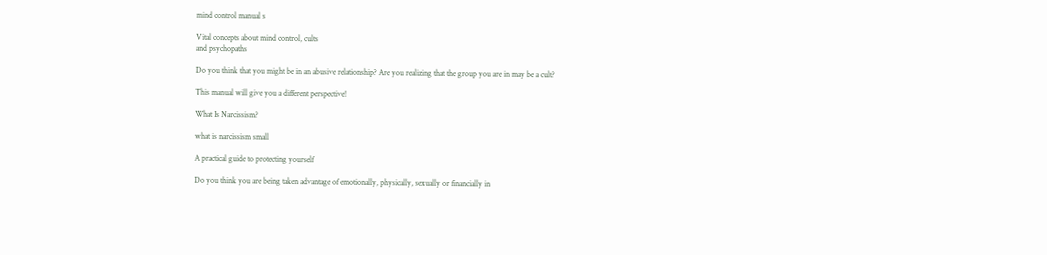mind control manual s

Vital concepts about mind control, cults
and psychopaths

Do you think that you might be in an abusive relationship? Are you realizing that the group you are in may be a cult?

This manual will give you a different perspective!

What Is Narcissism?

what is narcissism small

A practical guide to protecting yourself

Do you think you are being taken advantage of emotionally, physically, sexually or financially in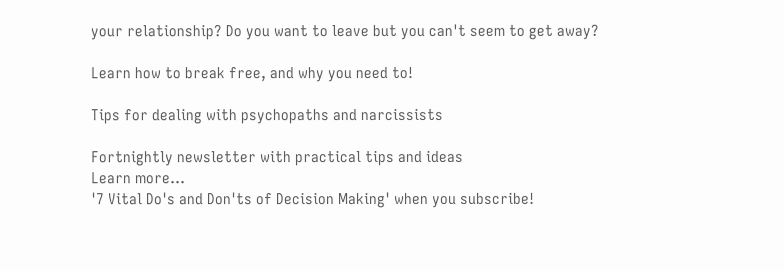your relationship? Do you want to leave but you can't seem to get away?

Learn how to break free, and why you need to!

Tips for dealing with psychopaths and narcissists

Fortnightly newsletter with practical tips and ideas
Learn more...
'7 Vital Do's and Don'ts of Decision Making' when you subscribe!